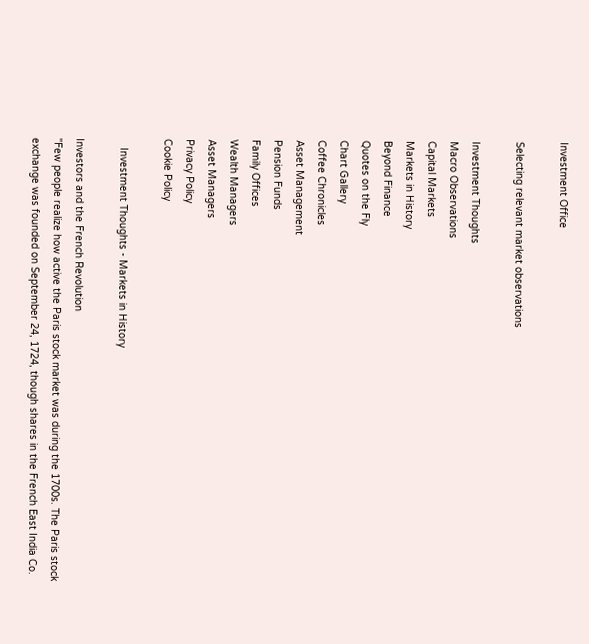Investment Office

Selecting relevant market observations

Investment Thoughts
Macro Observations
Capital Markets
Markets in History
Beyond Finance
Quotes on the Fly
Chart Gallery
Coffee Chronicles
Asset Management
Pension Funds
Family Offices
Wealth Managers
Asset Managers
Privacy Policy
Cookie Policy

   Investment Thoughts - Markets in History

Investors and the French Revolution
"Few people realize how active the Paris stock market was during the 1700s. The Paris stock exchange was founded on September 24, 1724, though shares in the French East India Co.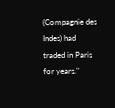(Compagnie des Indes) had traded in Paris for years."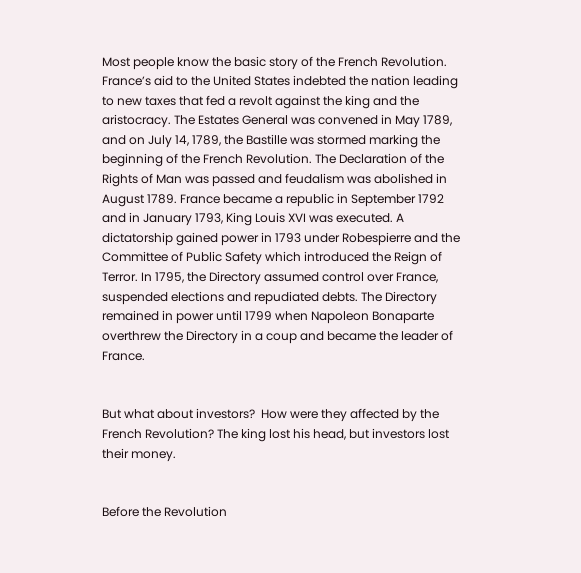Most people know the basic story of the French Revolution.  France’s aid to the United States indebted the nation leading to new taxes that fed a revolt against the king and the aristocracy. The Estates General was convened in May 1789, and on July 14, 1789, the Bastille was stormed marking the beginning of the French Revolution. The Declaration of the Rights of Man was passed and feudalism was abolished in August 1789. France became a republic in September 1792 and in January 1793, King Louis XVI was executed. A dictatorship gained power in 1793 under Robespierre and the Committee of Public Safety which introduced the Reign of Terror. In 1795, the Directory assumed control over France, suspended elections and repudiated debts. The Directory remained in power until 1799 when Napoleon Bonaparte overthrew the Directory in a coup and became the leader of France.


But what about investors?  How were they affected by the French Revolution? The king lost his head, but investors lost their money.


Before the Revolution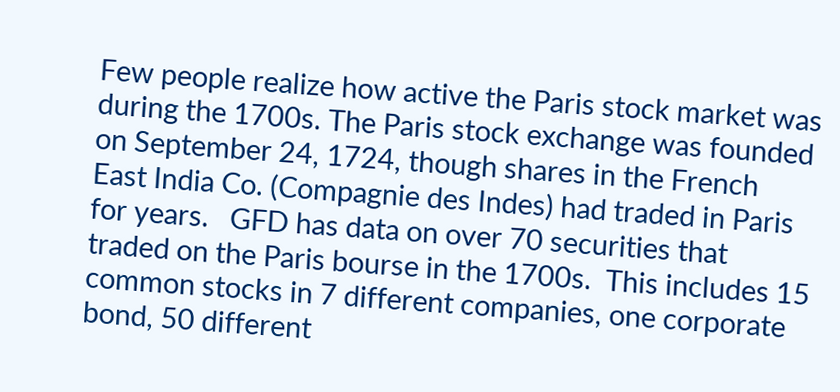Few people realize how active the Paris stock market was during the 1700s. The Paris stock exchange was founded on September 24, 1724, though shares in the French East India Co. (Compagnie des Indes) had traded in Paris for years.   GFD has data on over 70 securities that traded on the Paris bourse in the 1700s.  This includes 15 common stocks in 7 different companies, one corporate bond, 50 different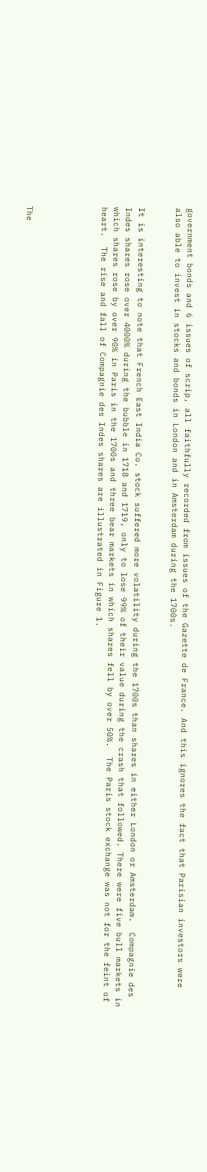government bonds and 6 issues of scrip, all faithfully recorded from issues of the Gazette de France. And this ignores the fact that Parisian investors were also able to invest in stocks and bonds in London and in Amsterdam during the 1700s.


It is interesting to note that French East India Co. stock suffered more volatility during the 1700s than shares in either London or Amsterdam.  Compagnie des Indes shares rose over 4000% during the bubble in 1718 and 1719, only to lose 99% of their value during the crash that followed. There were five bull markets in which shares rose by over 90% in Paris in the 1700s and three bear markets in which shares fell by over 50%.  The Paris stock exchange was not for the feint of heart.  The rise and fall of Compagnie des Indes shares are illustrated in Figure 1.





The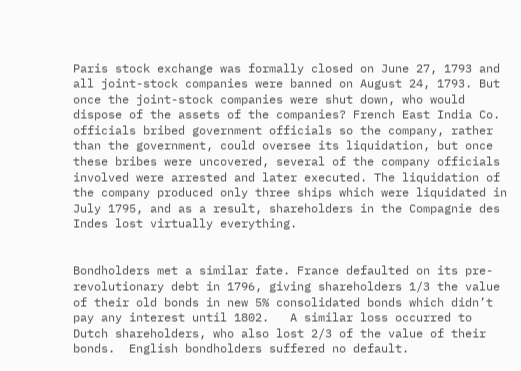Paris stock exchange was formally closed on June 27, 1793 and all joint-stock companies were banned on August 24, 1793. But once the joint-stock companies were shut down, who would dispose of the assets of the companies? French East India Co. officials bribed government officials so the company, rather than the government, could oversee its liquidation, but once these bribes were uncovered, several of the company officials involved were arrested and later executed. The liquidation of the company produced only three ships which were liquidated in July 1795, and as a result, shareholders in the Compagnie des Indes lost virtually everything.


Bondholders met a similar fate. France defaulted on its pre-revolutionary debt in 1796, giving shareholders 1/3 the value of their old bonds in new 5% consolidated bonds which didn’t pay any interest until 1802.   A similar loss occurred to Dutch shareholders, who also lost 2/3 of the value of their bonds.  English bondholders suffered no default.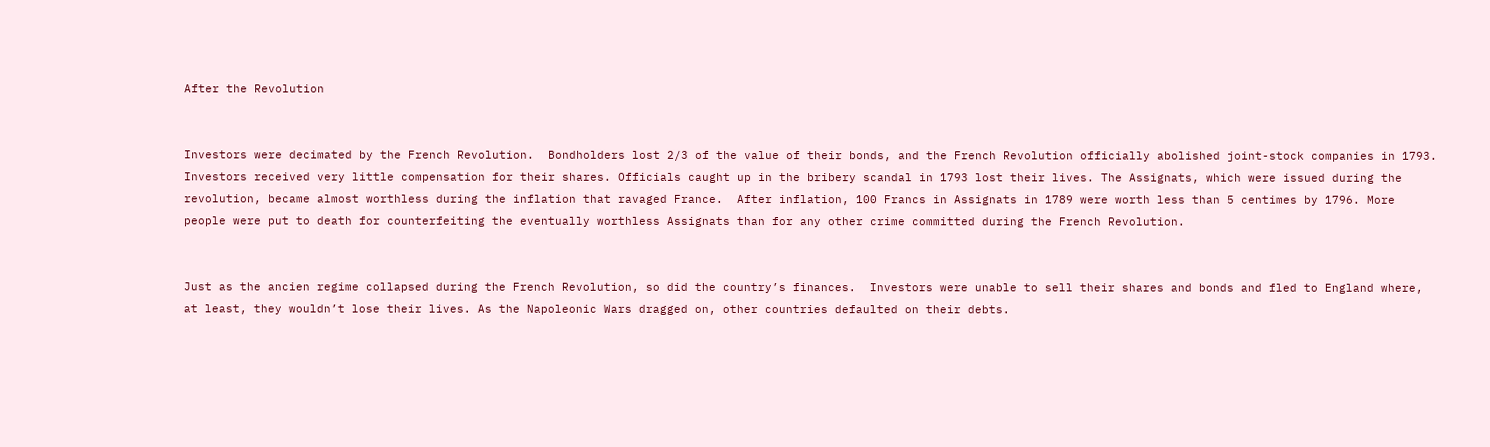After the Revolution


Investors were decimated by the French Revolution.  Bondholders lost 2/3 of the value of their bonds, and the French Revolution officially abolished joint-stock companies in 1793.  Investors received very little compensation for their shares. Officials caught up in the bribery scandal in 1793 lost their lives. The Assignats, which were issued during the revolution, became almost worthless during the inflation that ravaged France.  After inflation, 100 Francs in Assignats in 1789 were worth less than 5 centimes by 1796. More people were put to death for counterfeiting the eventually worthless Assignats than for any other crime committed during the French Revolution.


Just as the ancien regime collapsed during the French Revolution, so did the country’s finances.  Investors were unable to sell their shares and bonds and fled to England where, at least, they wouldn’t lose their lives. As the Napoleonic Wars dragged on, other countries defaulted on their debts.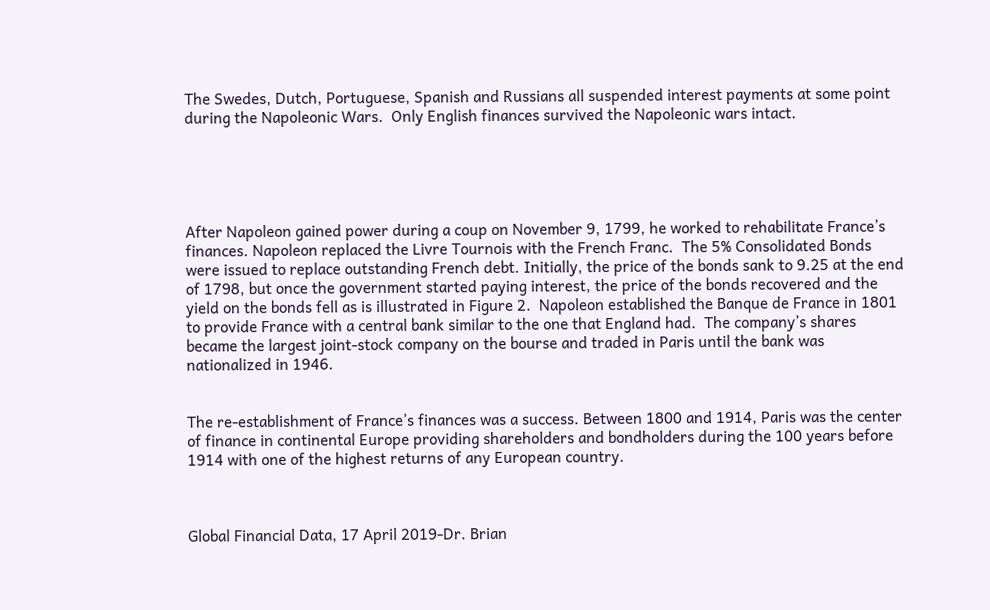The Swedes, Dutch, Portuguese, Spanish and Russians all suspended interest payments at some point during the Napoleonic Wars.  Only English finances survived the Napoleonic wars intact.





After Napoleon gained power during a coup on November 9, 1799, he worked to rehabilitate France’s finances. Napoleon replaced the Livre Tournois with the French Franc.  The 5% Consolidated Bonds were issued to replace outstanding French debt. Initially, the price of the bonds sank to 9.25 at the end of 1798, but once the government started paying interest, the price of the bonds recovered and the yield on the bonds fell as is illustrated in Figure 2.  Napoleon established the Banque de France in 1801 to provide France with a central bank similar to the one that England had.  The company’s shares became the largest joint-stock company on the bourse and traded in Paris until the bank was nationalized in 1946.


The re-establishment of France’s finances was a success. Between 1800 and 1914, Paris was the center of finance in continental Europe providing shareholders and bondholders during the 100 years before 1914 with one of the highest returns of any European country.



Global Financial Data, 17 April 2019-Dr. Brian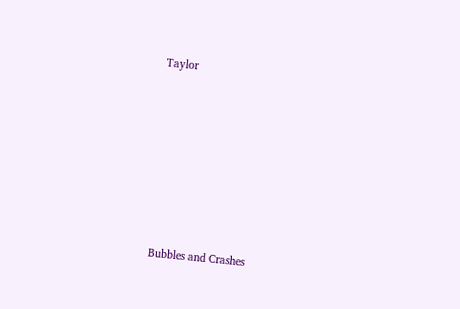Taylor







Bubbles and Crashes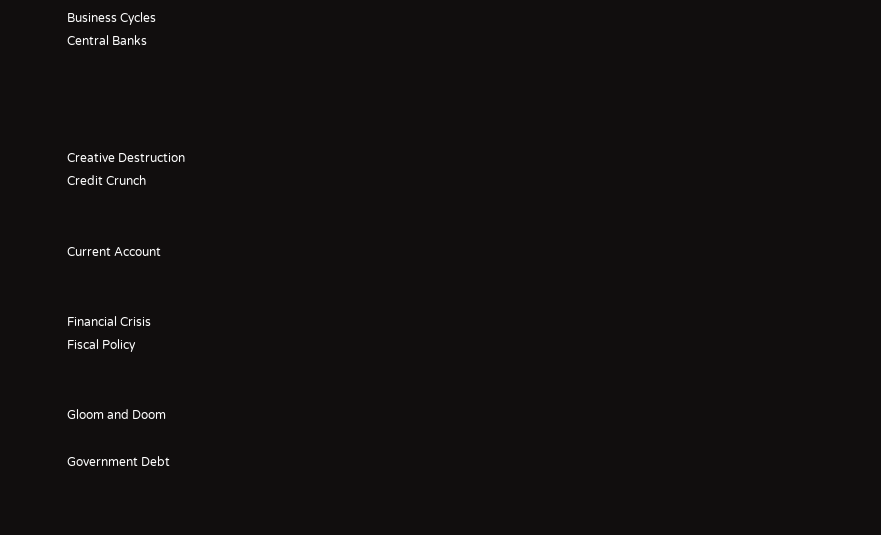Business Cycles
Central Banks




Creative Destruction
Credit Crunch


Current Account


Financial Crisis
Fiscal Policy


Gloom and Doom

Government Debt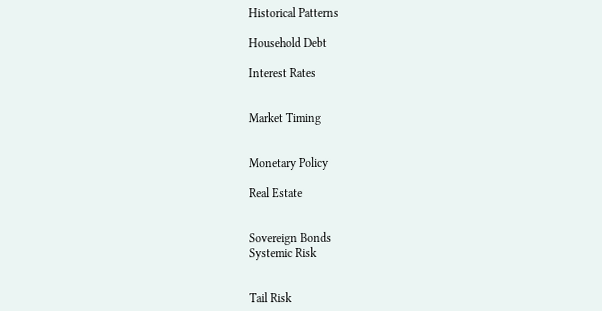Historical Patterns

Household Debt

Interest Rates


Market Timing


Monetary Policy

Real Estate


Sovereign Bonds
Systemic Risk


Tail Risk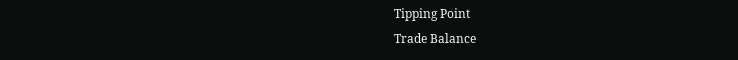Tipping Point
Trade Balance